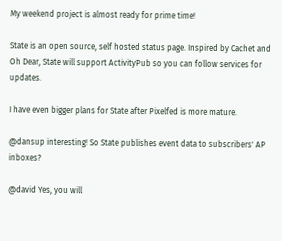My weekend project is almost ready for prime time!

State is an open source, self hosted status page. Inspired by Cachet and Oh Dear, State will support ActivityPub so you can follow services for updates.

I have even bigger plans for State after Pixelfed is more mature.

@dansup interesting! So State publishes event data to subscribers' AP inboxes?

@david Yes, you will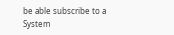be able subscribe to a System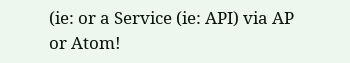(ie: or a Service (ie: API) via AP or Atom!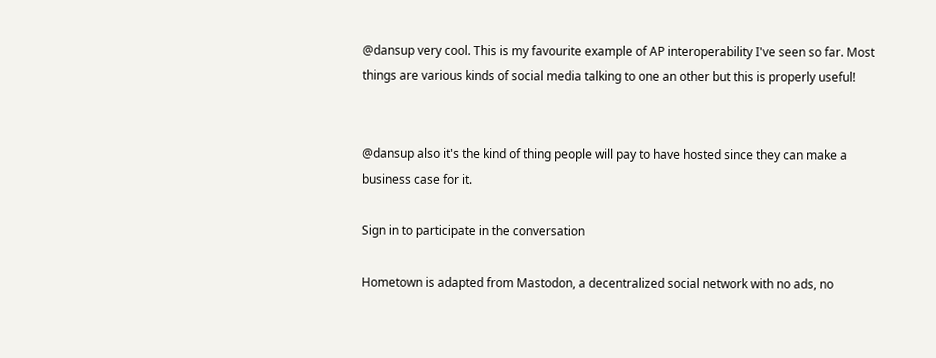@dansup very cool. This is my favourite example of AP interoperability I've seen so far. Most things are various kinds of social media talking to one an other but this is properly useful!


@dansup also it's the kind of thing people will pay to have hosted since they can make a business case for it.

Sign in to participate in the conversation

Hometown is adapted from Mastodon, a decentralized social network with no ads, no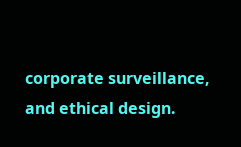corporate surveillance, and ethical design.